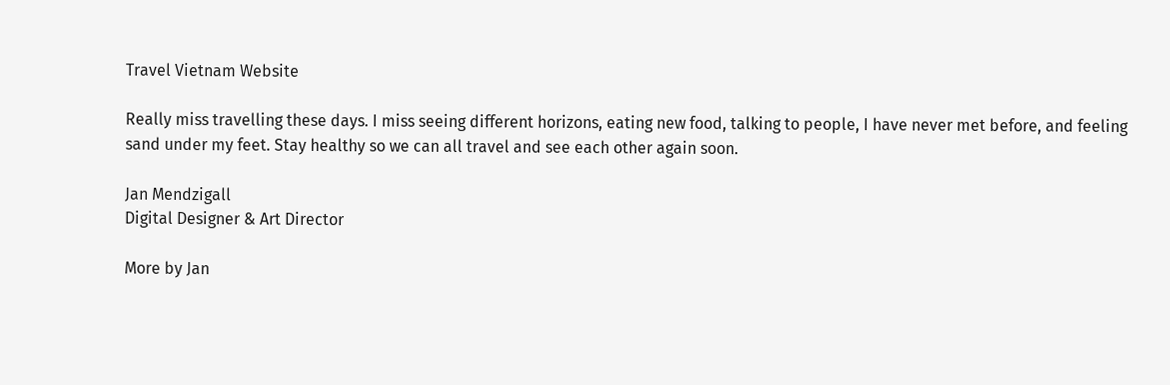Travel Vietnam Website

Really miss travelling these days. I miss seeing different horizons, eating new food, talking to people, I have never met before, and feeling sand under my feet. Stay healthy so we can all travel and see each other again soon.

Jan Mendzigall
Digital Designer & Art Director

More by Jan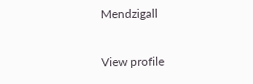Mendzigall

View profile